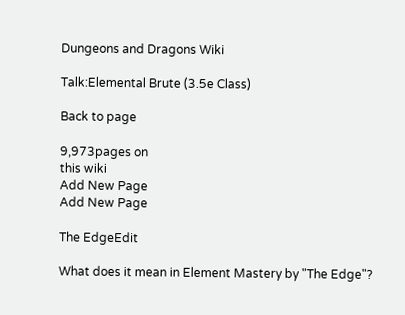Dungeons and Dragons Wiki

Talk:Elemental Brute (3.5e Class)

Back to page

9,973pages on
this wiki
Add New Page
Add New Page

The EdgeEdit

What does it mean in Element Mastery by "The Edge"?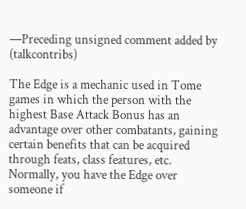—Preceding unsigned comment added by (talkcontribs)

The Edge is a mechanic used in Tome games in which the person with the highest Base Attack Bonus has an advantage over other combatants, gaining certain benefits that can be acquired through feats, class features, etc. Normally, you have the Edge over someone if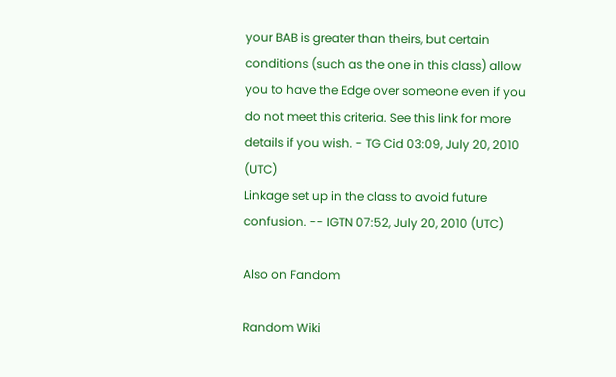your BAB is greater than theirs, but certain conditions (such as the one in this class) allow you to have the Edge over someone even if you do not meet this criteria. See this link for more details if you wish. - TG Cid 03:09, July 20, 2010 (UTC)
Linkage set up in the class to avoid future confusion. -- IGTN 07:52, July 20, 2010 (UTC)

Also on Fandom

Random Wiki